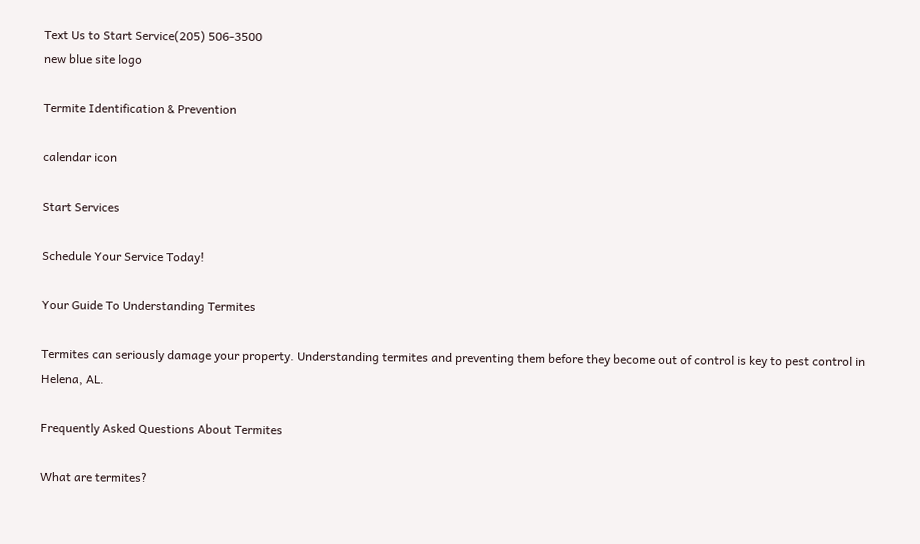Text Us to Start Service(205) 506-3500
new blue site logo

Termite Identification & Prevention

calendar icon

Start Services

Schedule Your Service Today!

Your Guide To Understanding Termites

Termites can seriously damage your property. Understanding termites and preventing them before they become out of control is key to pest control in Helena, AL.

Frequently Asked Questions About Termites

What are termites?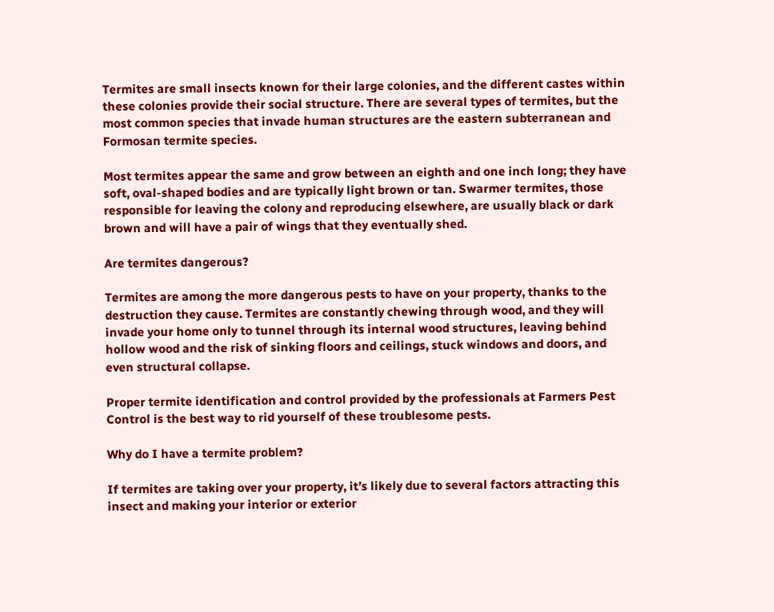Termites are small insects known for their large colonies, and the different castes within these colonies provide their social structure. There are several types of termites, but the most common species that invade human structures are the eastern subterranean and Formosan termite species.

Most termites appear the same and grow between an eighth and one inch long; they have soft, oval-shaped bodies and are typically light brown or tan. Swarmer termites, those responsible for leaving the colony and reproducing elsewhere, are usually black or dark brown and will have a pair of wings that they eventually shed.

Are termites dangerous?

Termites are among the more dangerous pests to have on your property, thanks to the destruction they cause. Termites are constantly chewing through wood, and they will invade your home only to tunnel through its internal wood structures, leaving behind hollow wood and the risk of sinking floors and ceilings, stuck windows and doors, and even structural collapse.

Proper termite identification and control provided by the professionals at Farmers Pest Control is the best way to rid yourself of these troublesome pests.

Why do I have a termite problem?

If termites are taking over your property, it’s likely due to several factors attracting this insect and making your interior or exterior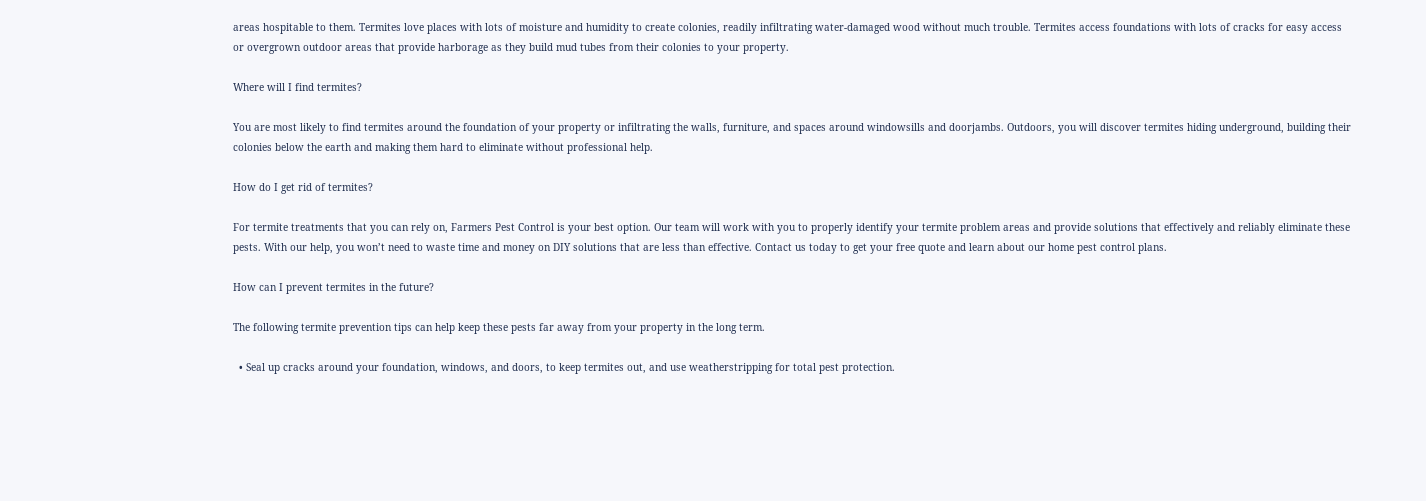areas hospitable to them. Termites love places with lots of moisture and humidity to create colonies, readily infiltrating water-damaged wood without much trouble. Termites access foundations with lots of cracks for easy access or overgrown outdoor areas that provide harborage as they build mud tubes from their colonies to your property.

Where will I find termites?

You are most likely to find termites around the foundation of your property or infiltrating the walls, furniture, and spaces around windowsills and doorjambs. Outdoors, you will discover termites hiding underground, building their colonies below the earth and making them hard to eliminate without professional help.

How do I get rid of termites?

For termite treatments that you can rely on, Farmers Pest Control is your best option. Our team will work with you to properly identify your termite problem areas and provide solutions that effectively and reliably eliminate these pests. With our help, you won’t need to waste time and money on DIY solutions that are less than effective. Contact us today to get your free quote and learn about our home pest control plans.

How can I prevent termites in the future?

The following termite prevention tips can help keep these pests far away from your property in the long term.

  • Seal up cracks around your foundation, windows, and doors, to keep termites out, and use weatherstripping for total pest protection.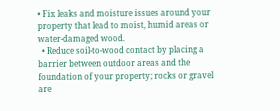• Fix leaks and moisture issues around your property that lead to moist, humid areas or water-damaged wood.
  • Reduce soil-to-wood contact by placing a barrier between outdoor areas and the foundation of your property; rocks or gravel are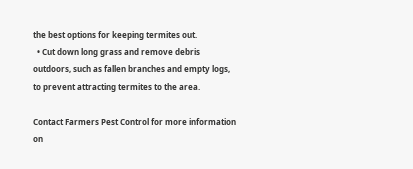the best options for keeping termites out.
  • Cut down long grass and remove debris outdoors, such as fallen branches and empty logs, to prevent attracting termites to the area.

Contact Farmers Pest Control for more information on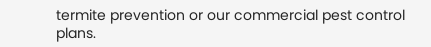termite prevention or our commercial pest control plans.